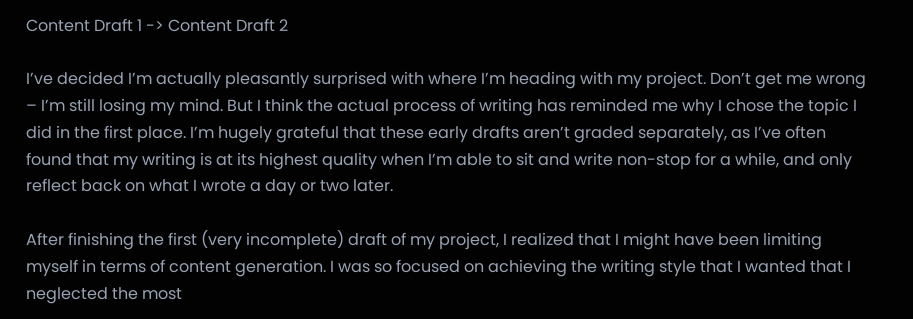Content Draft 1 -> Content Draft 2

I’ve decided I’m actually pleasantly surprised with where I’m heading with my project. Don’t get me wrong – I’m still losing my mind. But I think the actual process of writing has reminded me why I chose the topic I did in the first place. I’m hugely grateful that these early drafts aren’t graded separately, as I’ve often found that my writing is at its highest quality when I’m able to sit and write non-stop for a while, and only reflect back on what I wrote a day or two later.

After finishing the first (very incomplete) draft of my project, I realized that I might have been limiting myself in terms of content generation. I was so focused on achieving the writing style that I wanted that I neglected the most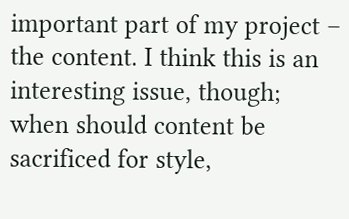important part of my project – the content. I think this is an interesting issue, though; when should content be sacrificed for style,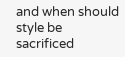and when should style be sacrificed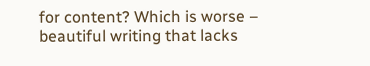for content? Which is worse – beautiful writing that lacks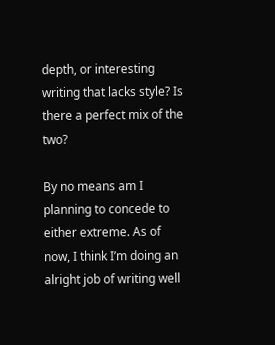depth, or interesting writing that lacks style? Is there a perfect mix of the two?

By no means am I planning to concede to either extreme. As of now, I think I’m doing an alright job of writing well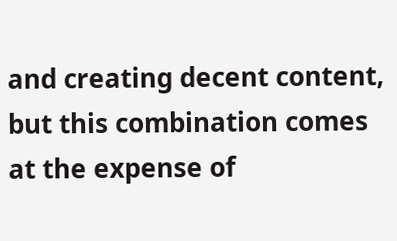and creating decent content, but this combination comes at the expense of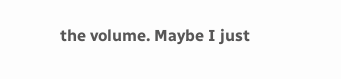the volume. Maybe I just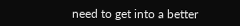need to get into a better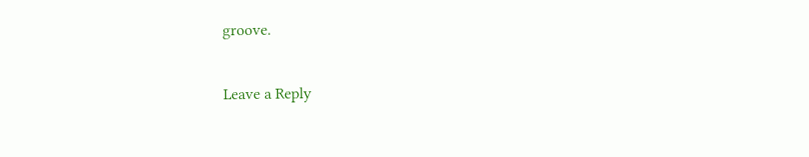groove.

Leave a Reply